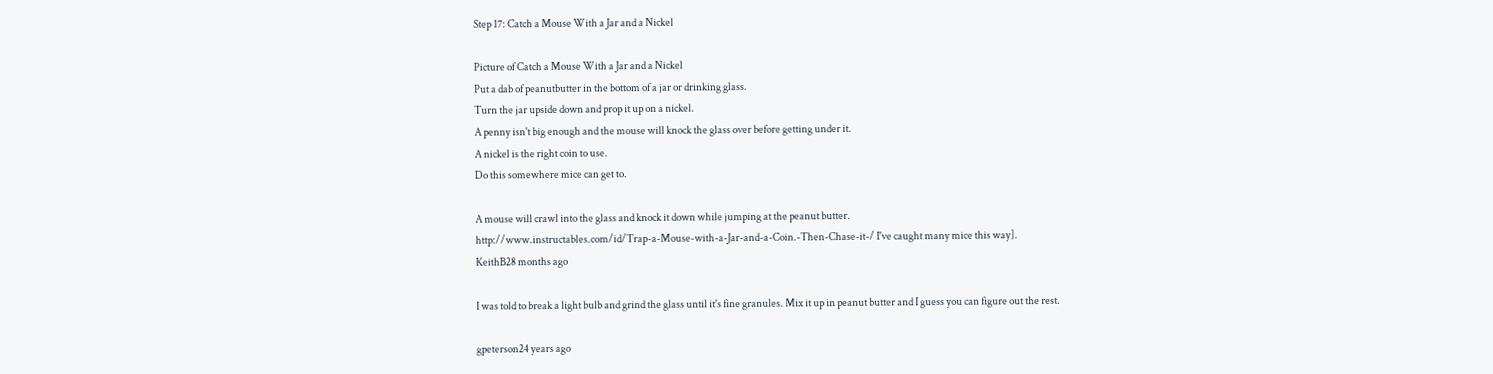Step 17: Catch a Mouse With a Jar and a Nickel

Picture of Catch a Mouse With a Jar and a Nickel
Put a dab of peanutbutter in the bottom of a jar or drinking glass.
Turn the jar upside down and prop it up on a nickel.
A penny isn't big enough and the mouse will knock the glass over before getting under it.
A nickel is the right coin to use.
Do this somewhere mice can get to.

A mouse will crawl into the glass and knock it down while jumping at the peanut butter.
http://www.instructables.com/id/Trap-a-Mouse-with-a-Jar-and-a-Coin.-Then-Chase-it-/ I've caught many mice this way].
KeithB28 months ago

I was told to break a light bulb and grind the glass until it's fine granules. Mix it up in peanut butter and I guess you can figure out the rest.

gpeterson24 years ago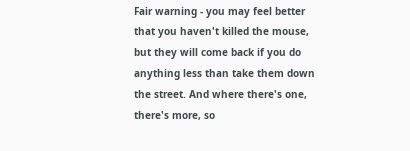Fair warning - you may feel better that you haven't killed the mouse, but they will come back if you do anything less than take them down the street. And where there's one, there's more, so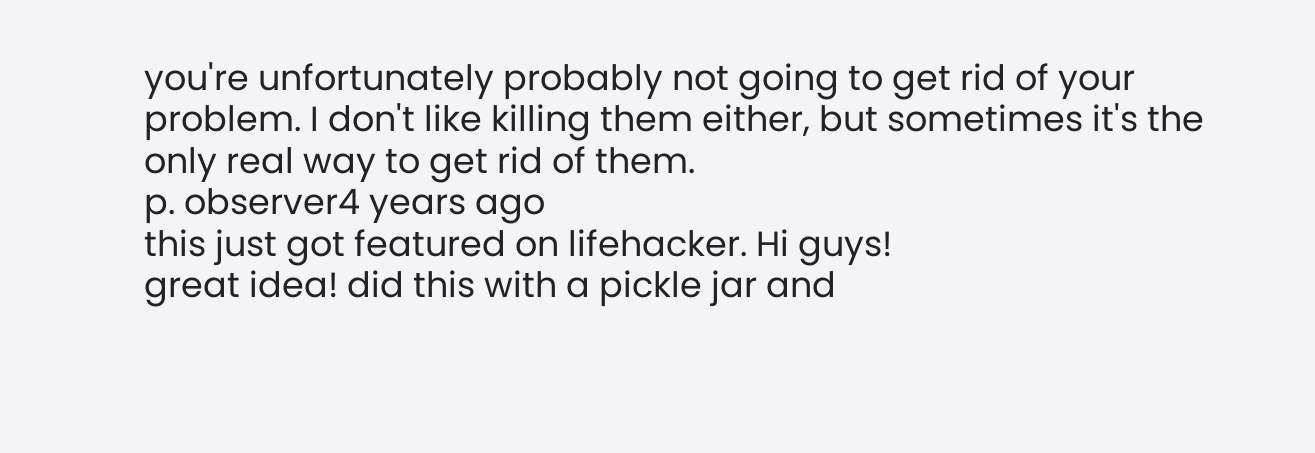you're unfortunately probably not going to get rid of your problem. I don't like killing them either, but sometimes it's the only real way to get rid of them.
p. observer4 years ago
this just got featured on lifehacker. Hi guys!
great idea! did this with a pickle jar and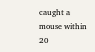caught a mouse within 20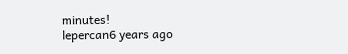minutes!
lepercan6 years ago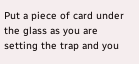Put a piece of card under the glass as you are setting the trap and you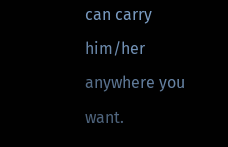can carry him/her anywhere you want.